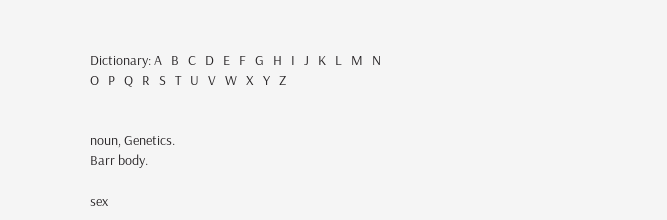Dictionary: A   B   C   D   E   F   G   H   I   J   K   L   M   N   O   P   Q   R   S   T   U   V   W   X   Y   Z


noun, Genetics.
Barr body.

sex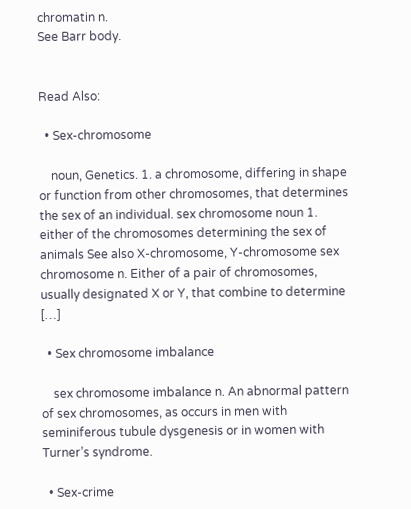chromatin n.
See Barr body.


Read Also:

  • Sex-chromosome

    noun, Genetics. 1. a chromosome, differing in shape or function from other chromosomes, that determines the sex of an individual. sex chromosome noun 1. either of the chromosomes determining the sex of animals See also X-chromosome, Y-chromosome sex chromosome n. Either of a pair of chromosomes, usually designated X or Y, that combine to determine […]

  • Sex chromosome imbalance

    sex chromosome imbalance n. An abnormal pattern of sex chromosomes, as occurs in men with seminiferous tubule dysgenesis or in women with Turner’s syndrome.

  • Sex-crime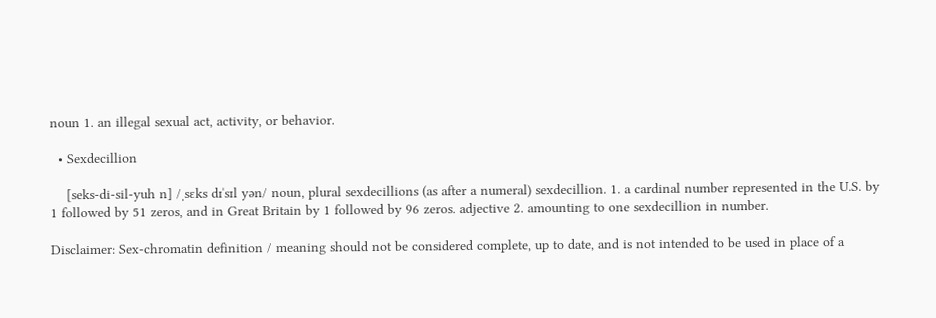noun 1. an illegal sexual act, activity, or behavior.

  • Sexdecillion

    [seks-di-sil-yuh n] /ˌsɛks dɪˈsɪl yən/ noun, plural sexdecillions (as after a numeral) sexdecillion. 1. a cardinal number represented in the U.S. by 1 followed by 51 zeros, and in Great Britain by 1 followed by 96 zeros. adjective 2. amounting to one sexdecillion in number.

Disclaimer: Sex-chromatin definition / meaning should not be considered complete, up to date, and is not intended to be used in place of a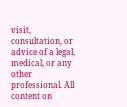visit, consultation, or advice of a legal, medical, or any other professional. All content on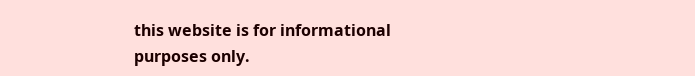this website is for informational purposes only.